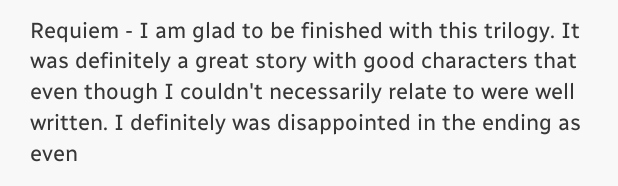Requiem - I am glad to be finished with this trilogy. It was definitely a great story with good characters that even though I couldn't necessarily relate to were well written. I definitely was disappointed in the ending as even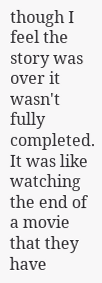though I feel the story was over it wasn't fully completed. It was like watching the end of a movie that they have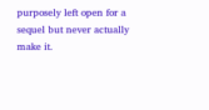purposely left open for a sequel but never actually make it.